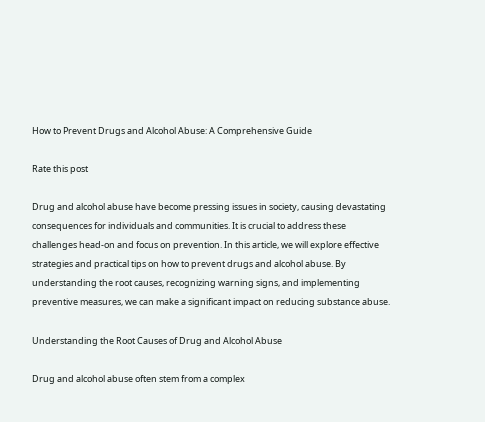How to Prevent Drugs and Alcohol Abuse: A Comprehensive Guide

Rate this post

Drug and alcohol abuse have become pressing issues in society, causing devastating consequences for individuals and communities. It is crucial to address these challenges head-on and focus on prevention. In this article, we will explore effective strategies and practical tips on how to prevent drugs and alcohol abuse. By understanding the root causes, recognizing warning signs, and implementing preventive measures, we can make a significant impact on reducing substance abuse.

Understanding the Root Causes of Drug and Alcohol Abuse

Drug and alcohol abuse often stem from a complex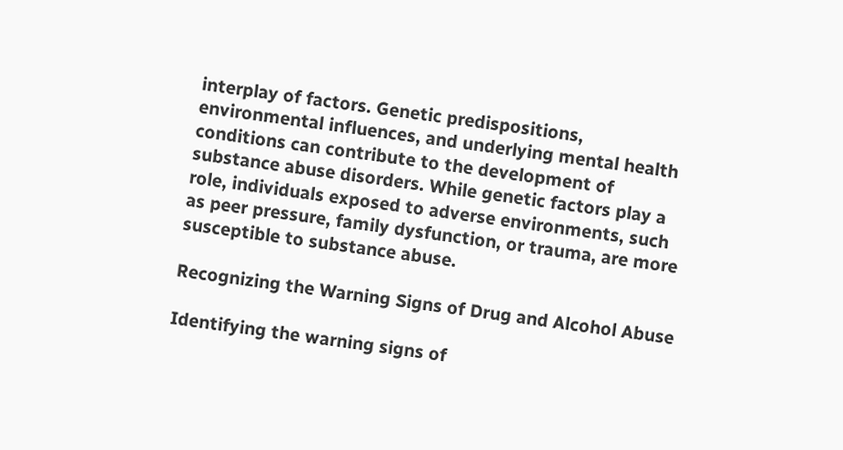interplay of factors. Genetic predispositions, environmental influences, and underlying mental health conditions can contribute to the development of substance abuse disorders. While genetic factors play a role, individuals exposed to adverse environments, such as peer pressure, family dysfunction, or trauma, are more susceptible to substance abuse.

Recognizing the Warning Signs of Drug and Alcohol Abuse

Identifying the warning signs of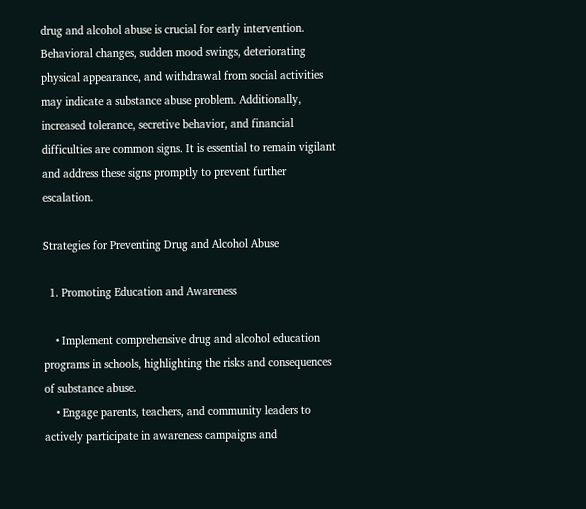drug and alcohol abuse is crucial for early intervention. Behavioral changes, sudden mood swings, deteriorating physical appearance, and withdrawal from social activities may indicate a substance abuse problem. Additionally, increased tolerance, secretive behavior, and financial difficulties are common signs. It is essential to remain vigilant and address these signs promptly to prevent further escalation.

Strategies for Preventing Drug and Alcohol Abuse

  1. Promoting Education and Awareness

    • Implement comprehensive drug and alcohol education programs in schools, highlighting the risks and consequences of substance abuse.
    • Engage parents, teachers, and community leaders to actively participate in awareness campaigns and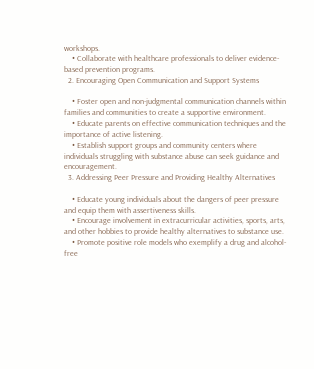workshops.
    • Collaborate with healthcare professionals to deliver evidence-based prevention programs.
  2. Encouraging Open Communication and Support Systems

    • Foster open and non-judgmental communication channels within families and communities to create a supportive environment.
    • Educate parents on effective communication techniques and the importance of active listening.
    • Establish support groups and community centers where individuals struggling with substance abuse can seek guidance and encouragement.
  3. Addressing Peer Pressure and Providing Healthy Alternatives

    • Educate young individuals about the dangers of peer pressure and equip them with assertiveness skills.
    • Encourage involvement in extracurricular activities, sports, arts, and other hobbies to provide healthy alternatives to substance use.
    • Promote positive role models who exemplify a drug and alcohol-free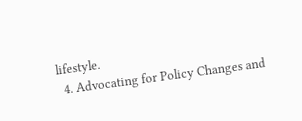lifestyle.
  4. Advocating for Policy Changes and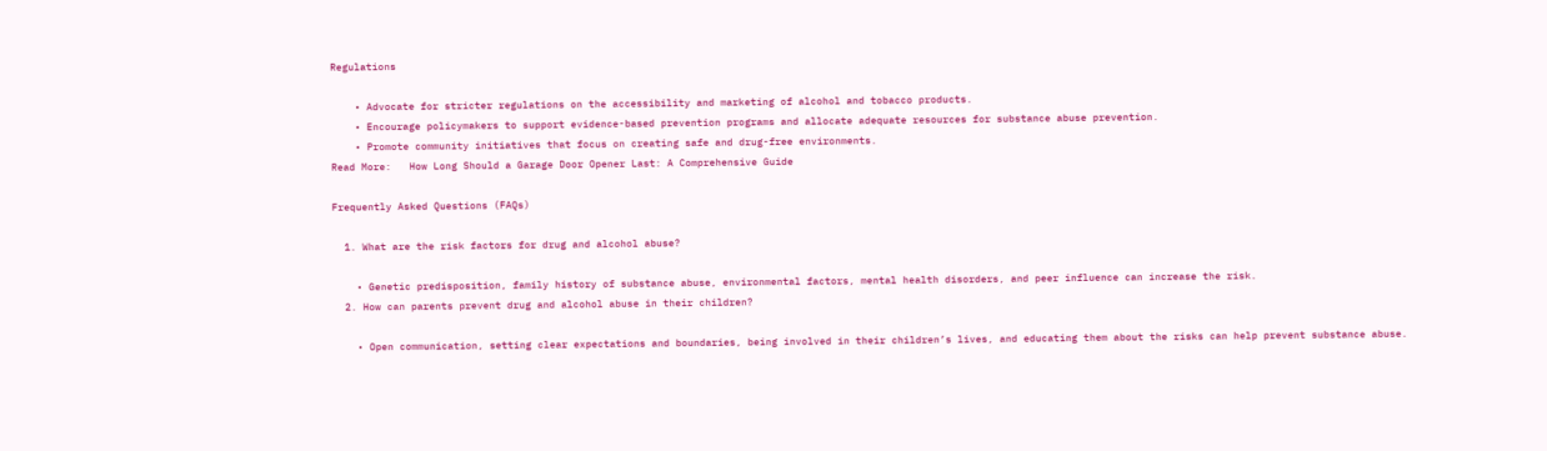Regulations

    • Advocate for stricter regulations on the accessibility and marketing of alcohol and tobacco products.
    • Encourage policymakers to support evidence-based prevention programs and allocate adequate resources for substance abuse prevention.
    • Promote community initiatives that focus on creating safe and drug-free environments.
Read More:   How Long Should a Garage Door Opener Last: A Comprehensive Guide

Frequently Asked Questions (FAQs)

  1. What are the risk factors for drug and alcohol abuse?

    • Genetic predisposition, family history of substance abuse, environmental factors, mental health disorders, and peer influence can increase the risk.
  2. How can parents prevent drug and alcohol abuse in their children?

    • Open communication, setting clear expectations and boundaries, being involved in their children’s lives, and educating them about the risks can help prevent substance abuse.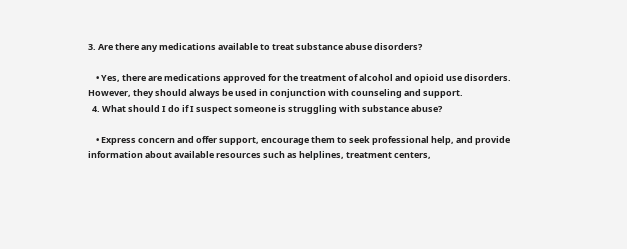3. Are there any medications available to treat substance abuse disorders?

    • Yes, there are medications approved for the treatment of alcohol and opioid use disorders. However, they should always be used in conjunction with counseling and support.
  4. What should I do if I suspect someone is struggling with substance abuse?

    • Express concern and offer support, encourage them to seek professional help, and provide information about available resources such as helplines, treatment centers,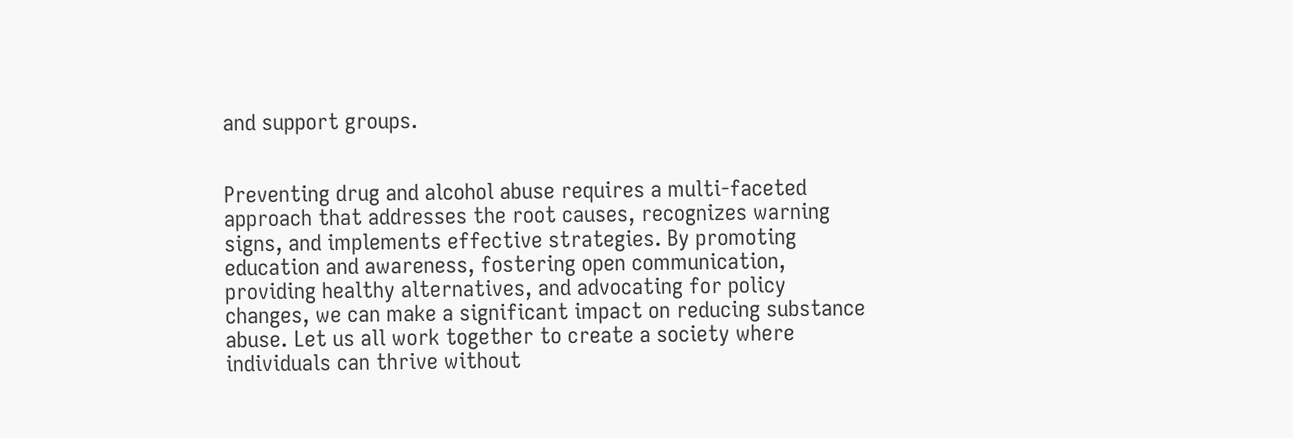and support groups.


Preventing drug and alcohol abuse requires a multi-faceted approach that addresses the root causes, recognizes warning signs, and implements effective strategies. By promoting education and awareness, fostering open communication, providing healthy alternatives, and advocating for policy changes, we can make a significant impact on reducing substance abuse. Let us all work together to create a society where individuals can thrive without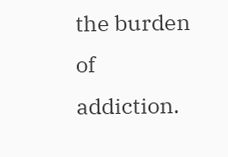the burden of addiction.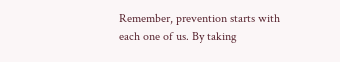Remember, prevention starts with each one of us. By taking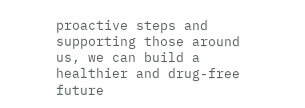proactive steps and supporting those around us, we can build a healthier and drug-free future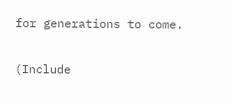for generations to come.


(Include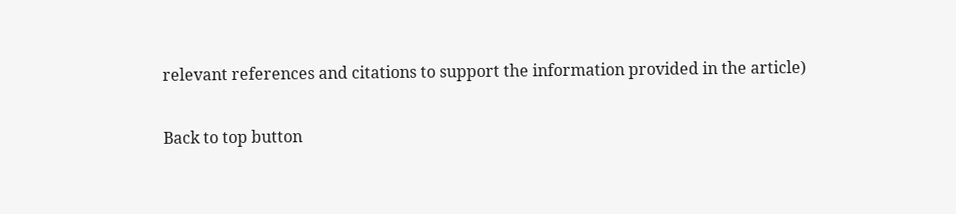relevant references and citations to support the information provided in the article)

Back to top button